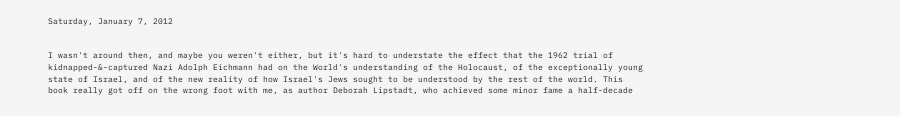Saturday, January 7, 2012


I wasn't around then, and maybe you weren't either, but it's hard to understate the effect that the 1962 trial of kidnapped-&-captured Nazi Adolph Eichmann had on the World's understanding of the Holocaust, of the exceptionally young state of Israel, and of the new reality of how Israel's Jews sought to be understood by the rest of the world. This book really got off on the wrong foot with me, as author Deborah Lipstadt, who achieved some minor fame a half-decade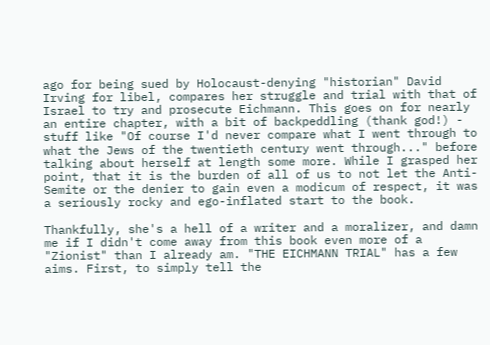ago for being sued by Holocaust-denying "historian" David Irving for libel, compares her struggle and trial with that of Israel to try and prosecute Eichmann. This goes on for nearly an entire chapter, with a bit of backpeddling (thank god!) - stuff like "Of course I'd never compare what I went through to what the Jews of the twentieth century went through..." before talking about herself at length some more. While I grasped her point, that it is the burden of all of us to not let the Anti-Semite or the denier to gain even a modicum of respect, it was a seriously rocky and ego-inflated start to the book.

Thankfully, she's a hell of a writer and a moralizer, and damn me if I didn't come away from this book even more of a "Zionist" than I already am. "THE EICHMANN TRIAL" has a few aims. First, to simply tell the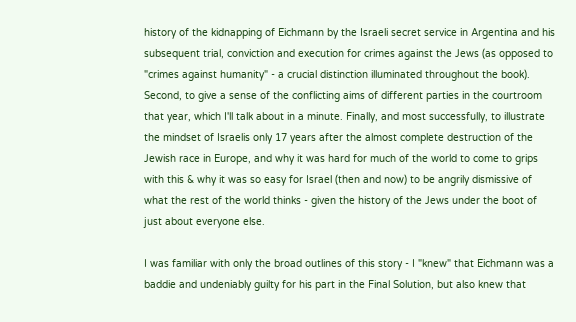history of the kidnapping of Eichmann by the Israeli secret service in Argentina and his subsequent trial, conviction and execution for crimes against the Jews (as opposed to "crimes against humanity" - a crucial distinction illuminated throughout the book). Second, to give a sense of the conflicting aims of different parties in the courtroom that year, which I'll talk about in a minute. Finally, and most successfully, to illustrate the mindset of Israelis only 17 years after the almost complete destruction of the Jewish race in Europe, and why it was hard for much of the world to come to grips with this & why it was so easy for Israel (then and now) to be angrily dismissive of what the rest of the world thinks - given the history of the Jews under the boot of just about everyone else.

I was familiar with only the broad outlines of this story - I "knew" that Eichmann was a baddie and undeniably guilty for his part in the Final Solution, but also knew that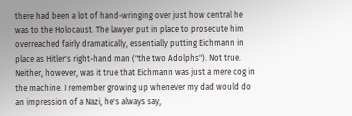there had been a lot of hand-wringing over just how central he was to the Holocaust. The lawyer put in place to prosecute him overreached fairly dramatically, essentially putting Eichmann in place as Hitler's right-hand man ("the two Adolphs"). Not true. Neither, however, was it true that Eichmann was just a mere cog in the machine. I remember growing up whenever my dad would do an impression of a Nazi, he's always say,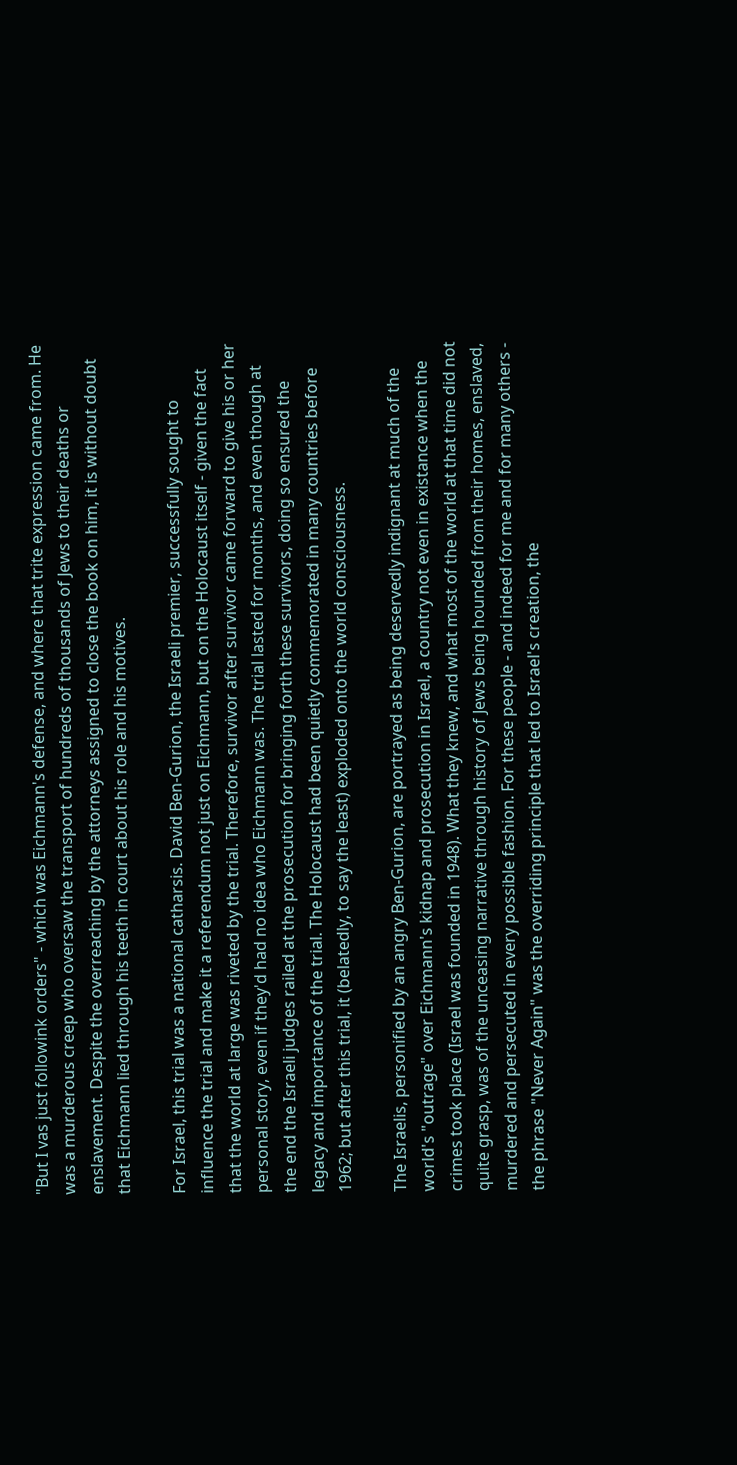"But I vas just followink orders" - which was Eichmann's defense, and where that trite expression came from. He was a murderous creep who oversaw the transport of hundreds of thousands of Jews to their deaths or enslavement. Despite the overreaching by the attorneys assigned to close the book on him, it is without doubt that Eichmann lied through his teeth in court about his role and his motives.

For Israel, this trial was a national catharsis. David Ben-Gurion, the Israeli premier, successfully sought to influence the trial and make it a referendum not just on Eichmann, but on the Holocaust itself - given the fact that the world at large was riveted by the trial. Therefore, survivor after survivor came forward to give his or her personal story, even if they'd had no idea who Eichmann was. The trial lasted for months, and even though at the end the Israeli judges railed at the prosecution for bringing forth these survivors, doing so ensured the legacy and importance of the trial. The Holocaust had been quietly commemorated in many countries before 1962; but after this trial, it (belatedly, to say the least) exploded onto the world consciousness.

The Israelis, personified by an angry Ben-Gurion, are portrayed as being deservedly indignant at much of the world's "outrage" over Eichmann's kidnap and prosecution in Israel, a country not even in existance when the crimes took place (Israel was founded in 1948). What they knew, and what most of the world at that time did not quite grasp, was of the unceasing narrative through history of Jews being hounded from their homes, enslaved, murdered and persecuted in every possible fashion. For these people - and indeed for me and for many others - the phrase "Never Again" was the overriding principle that led to Israel's creation, the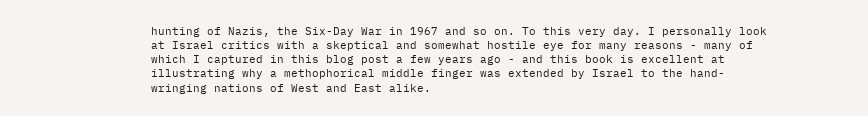hunting of Nazis, the Six-Day War in 1967 and so on. To this very day. I personally look at Israel critics with a skeptical and somewhat hostile eye for many reasons - many of which I captured in this blog post a few years ago - and this book is excellent at illustrating why a methophorical middle finger was extended by Israel to the hand-wringing nations of West and East alike.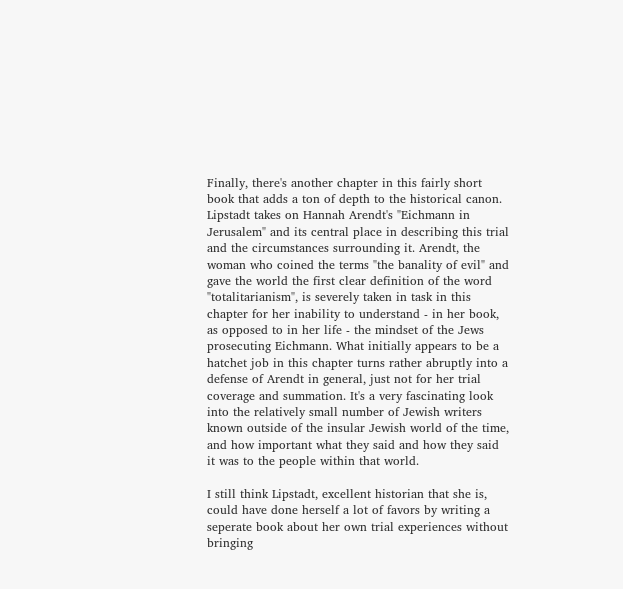Finally, there's another chapter in this fairly short book that adds a ton of depth to the historical canon. Lipstadt takes on Hannah Arendt's "Eichmann in Jerusalem" and its central place in describing this trial and the circumstances surrounding it. Arendt, the woman who coined the terms "the banality of evil" and gave the world the first clear definition of the word "totalitarianism", is severely taken in task in this chapter for her inability to understand - in her book, as opposed to in her life - the mindset of the Jews prosecuting Eichmann. What initially appears to be a hatchet job in this chapter turns rather abruptly into a defense of Arendt in general, just not for her trial coverage and summation. It's a very fascinating look into the relatively small number of Jewish writers known outside of the insular Jewish world of the time, and how important what they said and how they said it was to the people within that world.

I still think Lipstadt, excellent historian that she is, could have done herself a lot of favors by writing a seperate book about her own trial experiences without bringing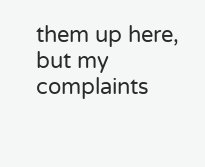them up here, but my complaints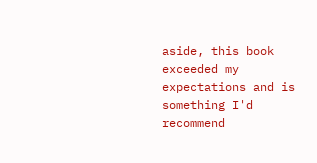aside, this book exceeded my expectations and is something I'd recommend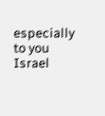especially to you Israel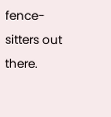fence-sitters out there.